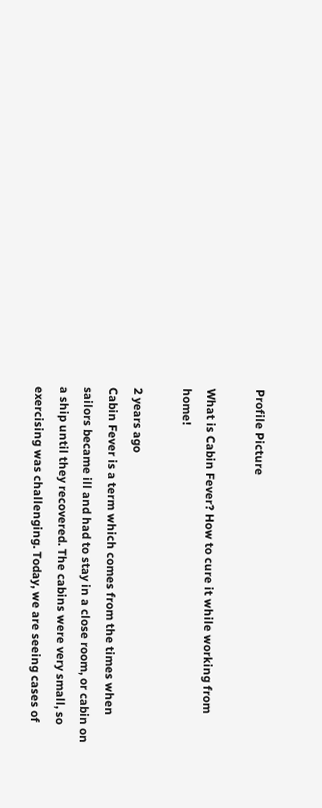Profile Picture

What is Cabin Fever? How to cure it while working from home!

2 years ago
Cabin Fever is a term which comes from the times when sailors became ill and had to stay in a close room, or cabin on a ship until they recovered. The cabins were very small, so exercising was challenging. Today, we are seeing cases of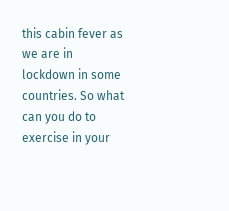this cabin fever as we are in lockdown in some countries. So what can you do to exercise in your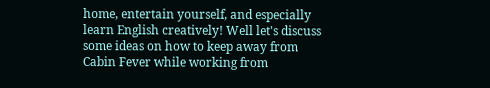home, entertain yourself, and especially learn English creatively! Well let's discuss some ideas on how to keep away from Cabin Fever while working from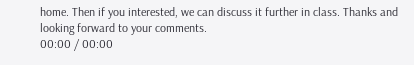home. Then if you interested, we can discuss it further in class. Thanks and looking forward to your comments.
00:00 / 00:00